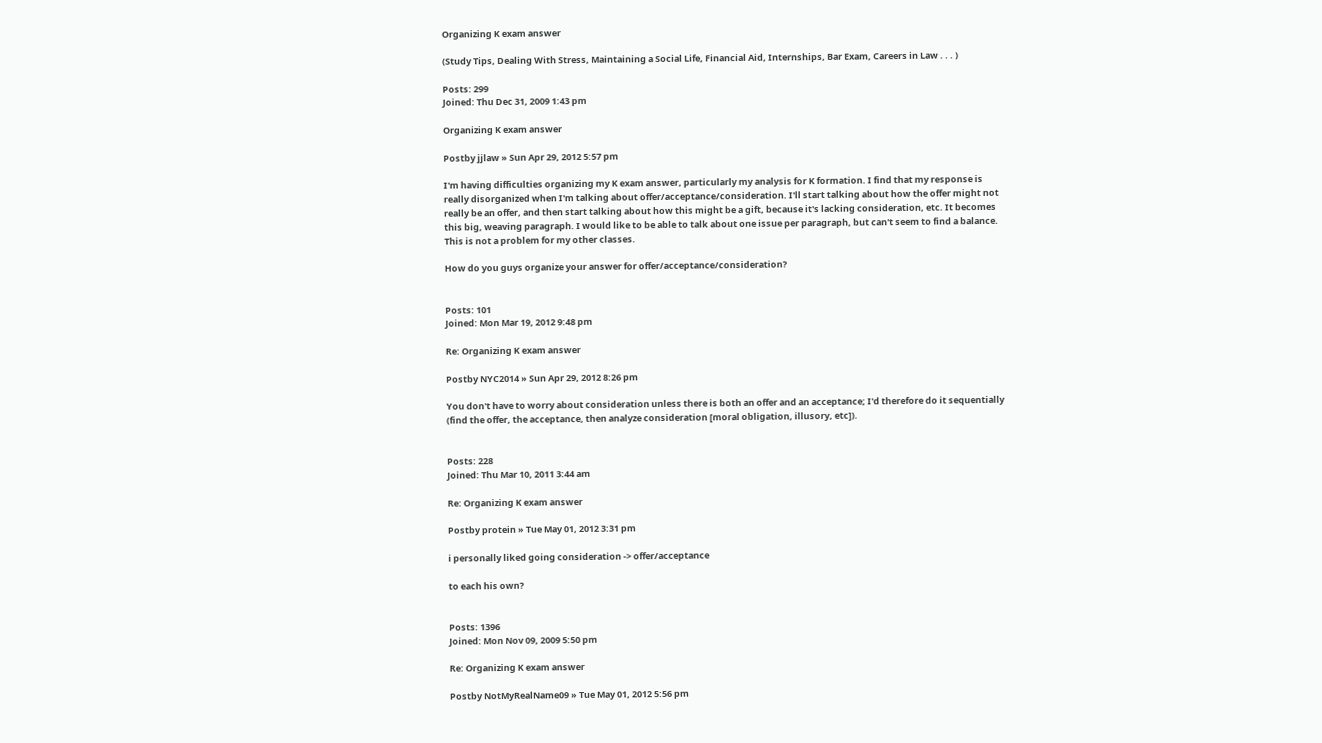Organizing K exam answer

(Study Tips, Dealing With Stress, Maintaining a Social Life, Financial Aid, Internships, Bar Exam, Careers in Law . . . )

Posts: 299
Joined: Thu Dec 31, 2009 1:43 pm

Organizing K exam answer

Postby jjlaw » Sun Apr 29, 2012 5:57 pm

I'm having difficulties organizing my K exam answer, particularly my analysis for K formation. I find that my response is really disorganized when I'm talking about offer/acceptance/consideration. I'll start talking about how the offer might not really be an offer, and then start talking about how this might be a gift, because it's lacking consideration, etc. It becomes this big, weaving paragraph. I would like to be able to talk about one issue per paragraph, but can't seem to find a balance. This is not a problem for my other classes.

How do you guys organize your answer for offer/acceptance/consideration?


Posts: 101
Joined: Mon Mar 19, 2012 9:48 pm

Re: Organizing K exam answer

Postby NYC2014 » Sun Apr 29, 2012 8:26 pm

You don't have to worry about consideration unless there is both an offer and an acceptance; I'd therefore do it sequentially (find the offer, the acceptance, then analyze consideration [moral obligation, illusory, etc]).


Posts: 228
Joined: Thu Mar 10, 2011 3:44 am

Re: Organizing K exam answer

Postby protein » Tue May 01, 2012 3:31 pm

i personally liked going consideration -> offer/acceptance

to each his own?


Posts: 1396
Joined: Mon Nov 09, 2009 5:50 pm

Re: Organizing K exam answer

Postby NotMyRealName09 » Tue May 01, 2012 5:56 pm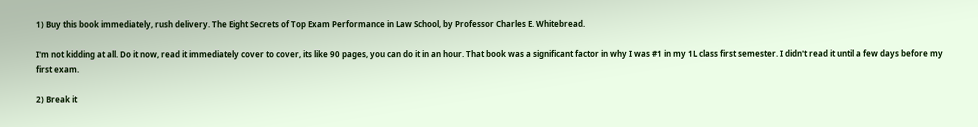1) Buy this book immediately, rush delivery. The Eight Secrets of Top Exam Performance in Law School, by Professor Charles E. Whitebread.

I'm not kidding at all. Do it now, read it immediately cover to cover, its like 90 pages, you can do it in an hour. That book was a significant factor in why I was #1 in my 1L class first semester. I didn't read it until a few days before my first exam.

2) Break it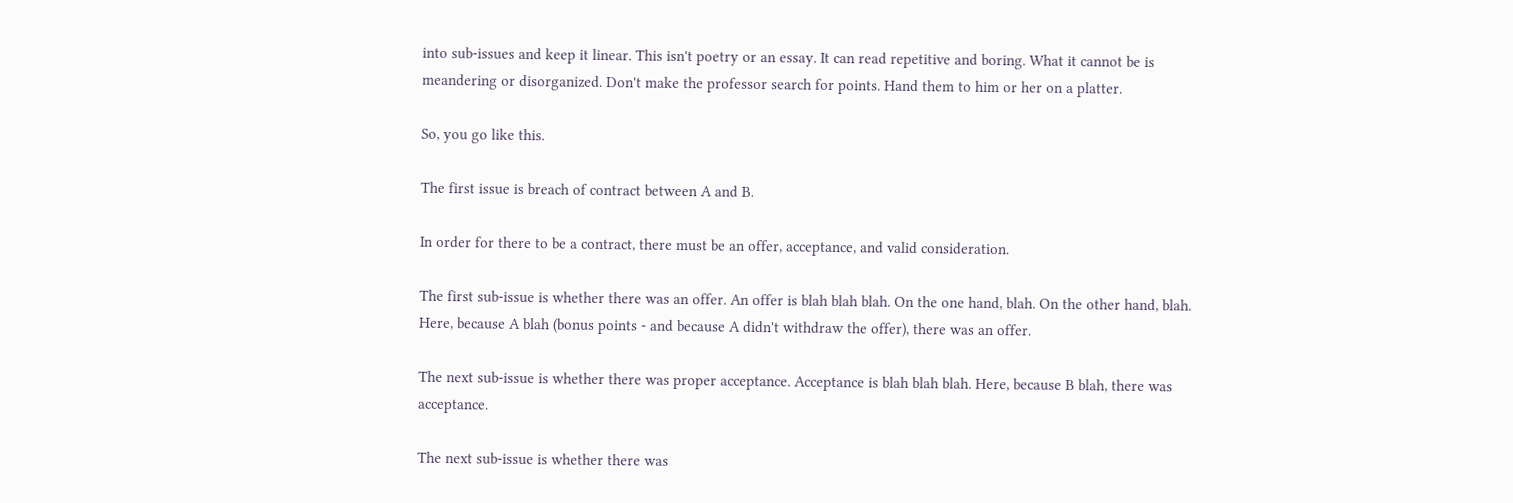into sub-issues and keep it linear. This isn't poetry or an essay. It can read repetitive and boring. What it cannot be is meandering or disorganized. Don't make the professor search for points. Hand them to him or her on a platter.

So, you go like this.

The first issue is breach of contract between A and B.

In order for there to be a contract, there must be an offer, acceptance, and valid consideration.

The first sub-issue is whether there was an offer. An offer is blah blah blah. On the one hand, blah. On the other hand, blah. Here, because A blah (bonus points - and because A didn't withdraw the offer), there was an offer.

The next sub-issue is whether there was proper acceptance. Acceptance is blah blah blah. Here, because B blah, there was acceptance.

The next sub-issue is whether there was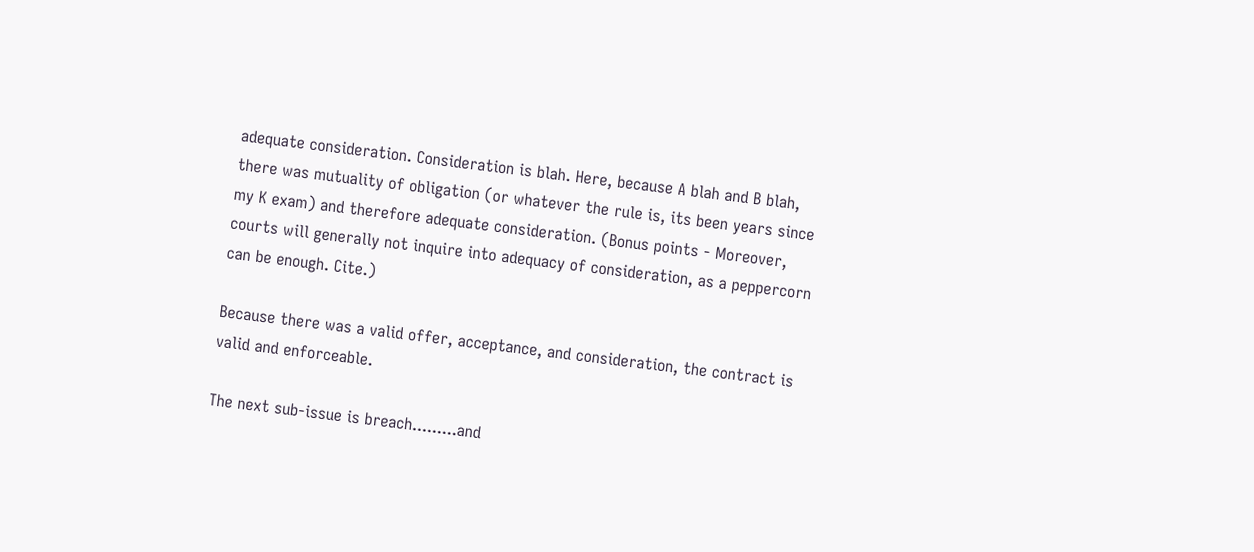adequate consideration. Consideration is blah. Here, because A blah and B blah, there was mutuality of obligation (or whatever the rule is, its been years since my K exam) and therefore adequate consideration. (Bonus points - Moreover, courts will generally not inquire into adequacy of consideration, as a peppercorn can be enough. Cite.)

Because there was a valid offer, acceptance, and consideration, the contract is valid and enforceable.

The next sub-issue is breach.........and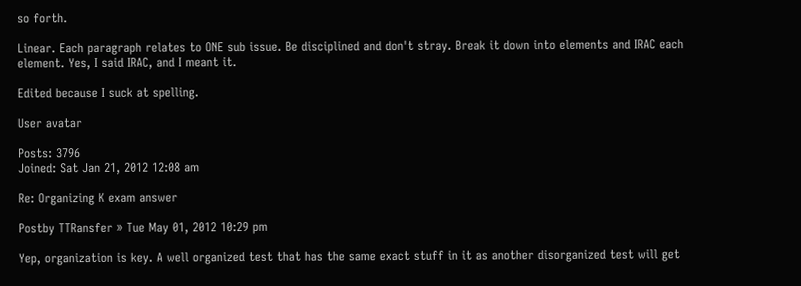so forth.

Linear. Each paragraph relates to ONE sub issue. Be disciplined and don't stray. Break it down into elements and IRAC each element. Yes, I said IRAC, and I meant it.

Edited because I suck at spelling.

User avatar

Posts: 3796
Joined: Sat Jan 21, 2012 12:08 am

Re: Organizing K exam answer

Postby TTRansfer » Tue May 01, 2012 10:29 pm

Yep, organization is key. A well organized test that has the same exact stuff in it as another disorganized test will get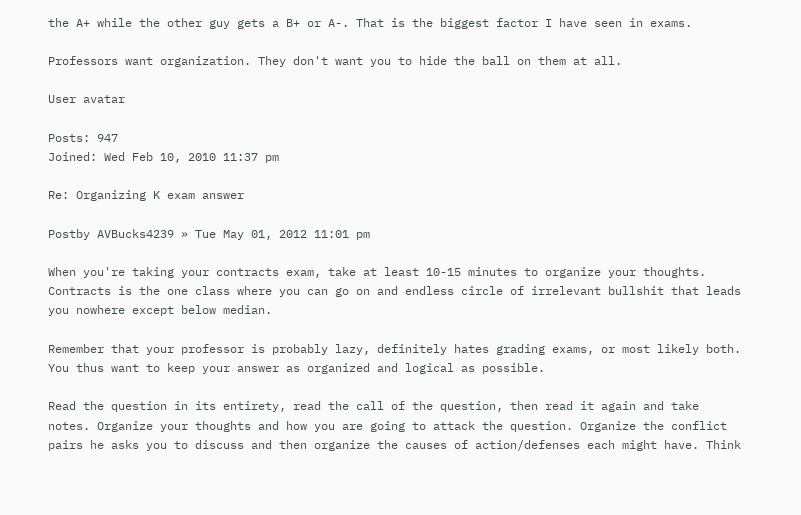the A+ while the other guy gets a B+ or A-. That is the biggest factor I have seen in exams.

Professors want organization. They don't want you to hide the ball on them at all.

User avatar

Posts: 947
Joined: Wed Feb 10, 2010 11:37 pm

Re: Organizing K exam answer

Postby AVBucks4239 » Tue May 01, 2012 11:01 pm

When you're taking your contracts exam, take at least 10-15 minutes to organize your thoughts. Contracts is the one class where you can go on and endless circle of irrelevant bullshit that leads you nowhere except below median.

Remember that your professor is probably lazy, definitely hates grading exams, or most likely both. You thus want to keep your answer as organized and logical as possible.

Read the question in its entirety, read the call of the question, then read it again and take notes. Organize your thoughts and how you are going to attack the question. Organize the conflict pairs he asks you to discuss and then organize the causes of action/defenses each might have. Think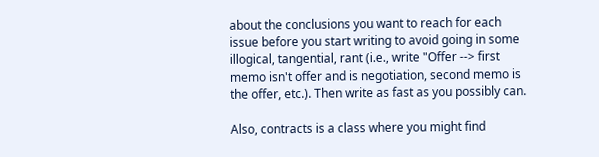about the conclusions you want to reach for each issue before you start writing to avoid going in some illogical, tangential, rant (i.e., write "Offer --> first memo isn't offer and is negotiation, second memo is the offer, etc.). Then write as fast as you possibly can.

Also, contracts is a class where you might find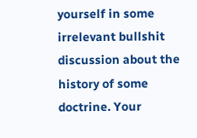yourself in some irrelevant bullshit discussion about the history of some doctrine. Your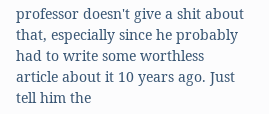professor doesn't give a shit about that, especially since he probably had to write some worthless article about it 10 years ago. Just tell him the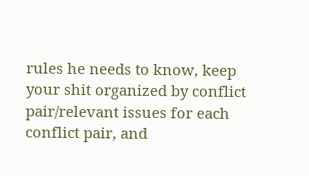rules he needs to know, keep your shit organized by conflict pair/relevant issues for each conflict pair, and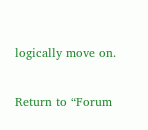logically move on.

Return to “Forum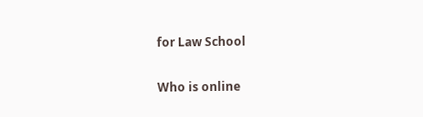for Law School

Who is online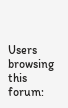Users browsing this forum: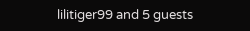lilitiger99 and 5 guests